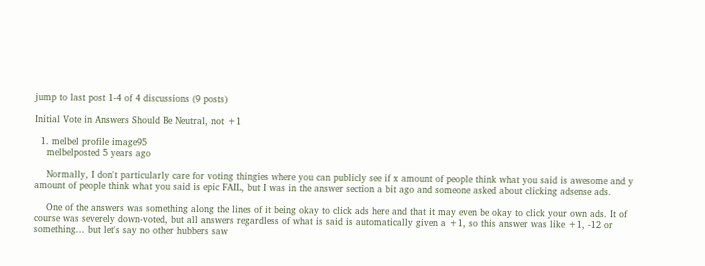jump to last post 1-4 of 4 discussions (9 posts)

Initial Vote in Answers Should Be Neutral, not +1

  1. melbel profile image95
    melbelposted 5 years ago

    Normally, I don't particularly care for voting thingies where you can publicly see if x amount of people think what you said is awesome and y amount of people think what you said is epic FAIL, but I was in the answer section a bit ago and someone asked about clicking adsense ads.

    One of the answers was something along the lines of it being okay to click ads here and that it may even be okay to click your own ads. It of course was severely down-voted, but all answers regardless of what is said is automatically given a +1, so this answer was like +1, -12 or something... but let's say no other hubbers saw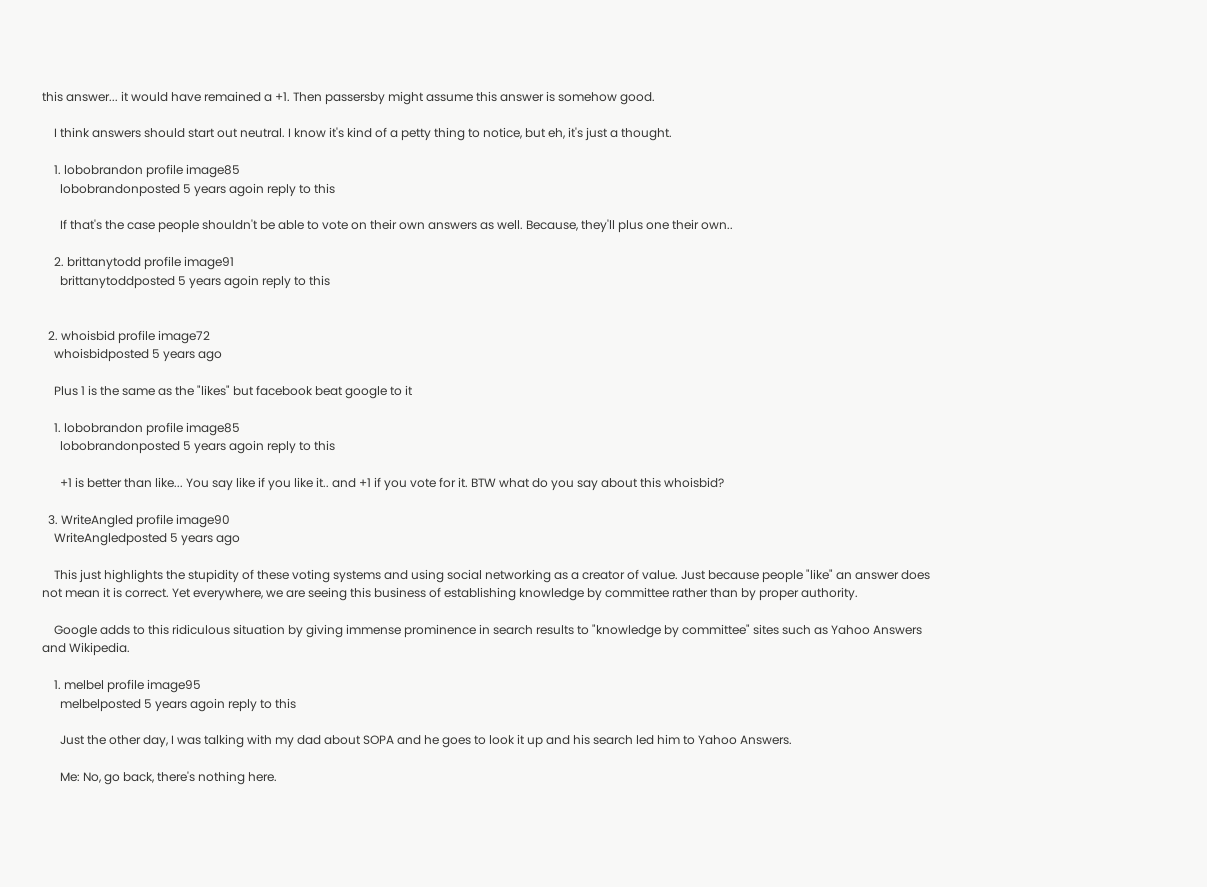this answer... it would have remained a +1. Then passersby might assume this answer is somehow good.

    I think answers should start out neutral. I know it's kind of a petty thing to notice, but eh, it's just a thought.

    1. lobobrandon profile image85
      lobobrandonposted 5 years agoin reply to this

      If that's the case people shouldn't be able to vote on their own answers as well. Because, they'll plus one their own..

    2. brittanytodd profile image91
      brittanytoddposted 5 years agoin reply to this


  2. whoisbid profile image72
    whoisbidposted 5 years ago

    Plus 1 is the same as the "likes" but facebook beat google to it

    1. lobobrandon profile image85
      lobobrandonposted 5 years agoin reply to this

      +1 is better than like... You say like if you like it.. and +1 if you vote for it. BTW what do you say about this whoisbid?

  3. WriteAngled profile image90
    WriteAngledposted 5 years ago

    This just highlights the stupidity of these voting systems and using social networking as a creator of value. Just because people "like" an answer does not mean it is correct. Yet everywhere, we are seeing this business of establishing knowledge by committee rather than by proper authority.

    Google adds to this ridiculous situation by giving immense prominence in search results to "knowledge by committee" sites such as Yahoo Answers and Wikipedia.

    1. melbel profile image95
      melbelposted 5 years agoin reply to this

      Just the other day, I was talking with my dad about SOPA and he goes to look it up and his search led him to Yahoo Answers.

      Me: No, go back, there's nothing here.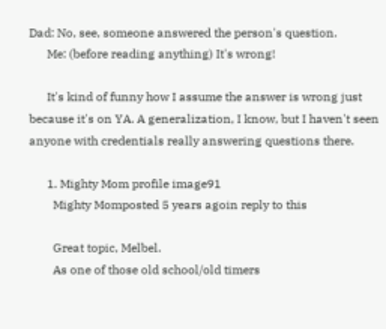Dad: No, see, someone answered the person's question.
      Me: (before reading anything) It's wrong!

      It's kind of funny how I assume the answer is wrong just because it's on YA. A generalization, I know, but I haven't seen anyone with credentials really answering questions there.

      1. Mighty Mom profile image91
        Mighty Momposted 5 years agoin reply to this

        Great topic, Melbel.
        As one of those old school/old timers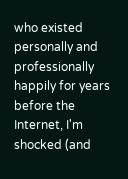who existed personally and professionally happily for years before the Internet, I'm shocked (and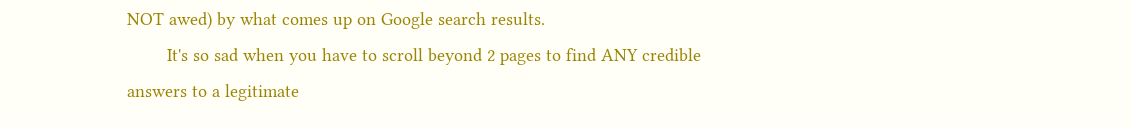NOT awed) by what comes up on Google search results.
        It's so sad when you have to scroll beyond 2 pages to find ANY credible answers to a legitimate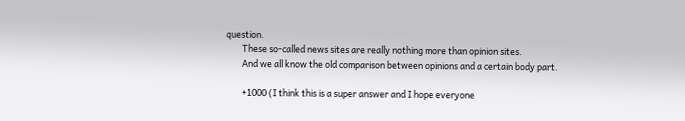question.
        These so-called news sites are really nothing more than opinion sites.
        And we all know the old comparison between opinions and a certain body part.

        +1000 (I think this is a super answer and I hope everyone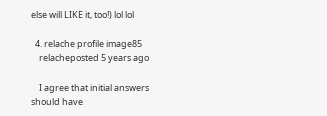else will LIKE it, too!) lol lol

  4. relache profile image85
    relacheposted 5 years ago

    I agree that initial answers should have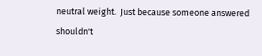neutral weight.  Just because someone answered shouldn't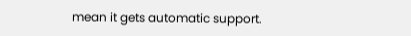mean it gets automatic support.